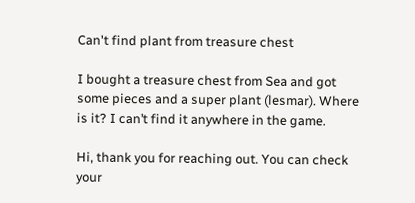Can't find plant from treasure chest

I bought a treasure chest from Sea and got some pieces and a super plant (lesmar). Where is it? I can’t find it anywhere in the game.

Hi, thank you for reaching out. You can check your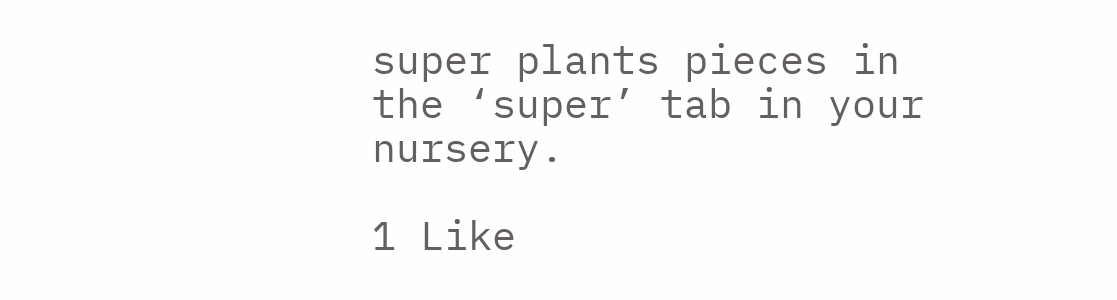super plants pieces in the ‘super’ tab in your nursery.

1 Like